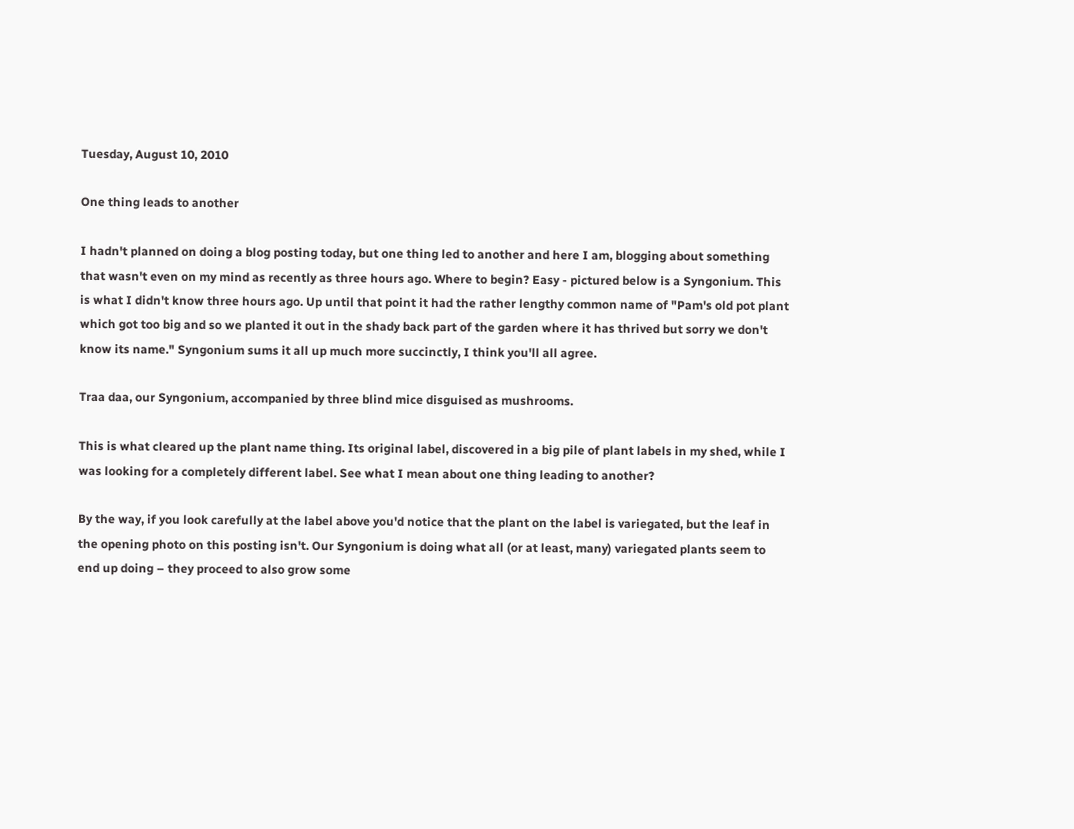Tuesday, August 10, 2010

One thing leads to another

I hadn't planned on doing a blog posting today, but one thing led to another and here I am, blogging about something that wasn't even on my mind as recently as three hours ago. Where to begin? Easy - pictured below is a Syngonium. This is what I didn't know three hours ago. Up until that point it had the rather lengthy common name of "Pam's old pot plant which got too big and so we planted it out in the shady back part of the garden where it has thrived but sorry we don't know its name." Syngonium sums it all up much more succinctly, I think you'll all agree.

Traa daa, our Syngonium, accompanied by three blind mice disguised as mushrooms.

This is what cleared up the plant name thing. Its original label, discovered in a big pile of plant labels in my shed, while I was looking for a completely different label. See what I mean about one thing leading to another?

By the way, if you look carefully at the label above you'd notice that the plant on the label is variegated, but the leaf in the opening photo on this posting isn't. Our Syngonium is doing what all (or at least, many) variegated plants seem to end up doing – they proceed to also grow some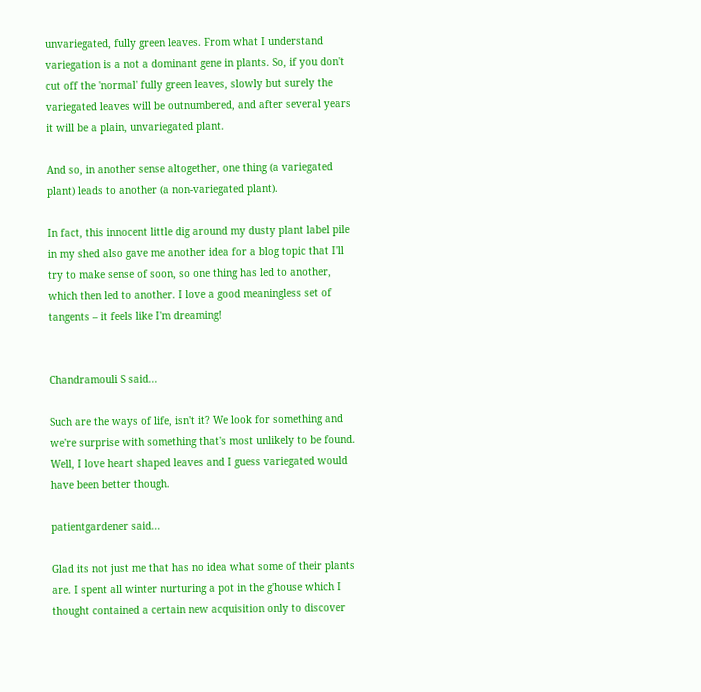unvariegated, fully green leaves. From what I understand variegation is a not a dominant gene in plants. So, if you don't cut off the 'normal' fully green leaves, slowly but surely the variegated leaves will be outnumbered, and after several years it will be a plain, unvariegated plant.

And so, in another sense altogether, one thing (a variegated plant) leads to another (a non-variegated plant).

In fact, this innocent little dig around my dusty plant label pile in my shed also gave me another idea for a blog topic that I'll try to make sense of soon, so one thing has led to another, which then led to another. I love a good meaningless set of tangents – it feels like I'm dreaming!


Chandramouli S said...

Such are the ways of life, isn't it? We look for something and we're surprise with something that's most unlikely to be found. Well, I love heart shaped leaves and I guess variegated would have been better though.

patientgardener said...

Glad its not just me that has no idea what some of their plants are. I spent all winter nurturing a pot in the g'house which I thought contained a certain new acquisition only to discover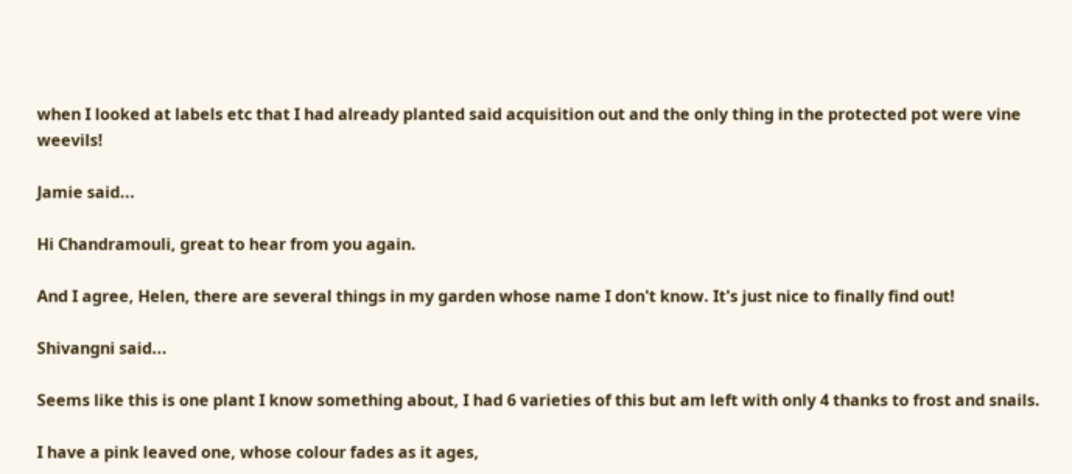when I looked at labels etc that I had already planted said acquisition out and the only thing in the protected pot were vine weevils!

Jamie said...

Hi Chandramouli, great to hear from you again.

And I agree, Helen, there are several things in my garden whose name I don't know. It's just nice to finally find out!

Shivangni said...

Seems like this is one plant I know something about, I had 6 varieties of this but am left with only 4 thanks to frost and snails.

I have a pink leaved one, whose colour fades as it ages,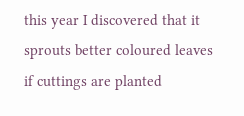this year I discovered that it sprouts better coloured leaves if cuttings are planted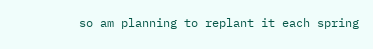so am planning to replant it each spring